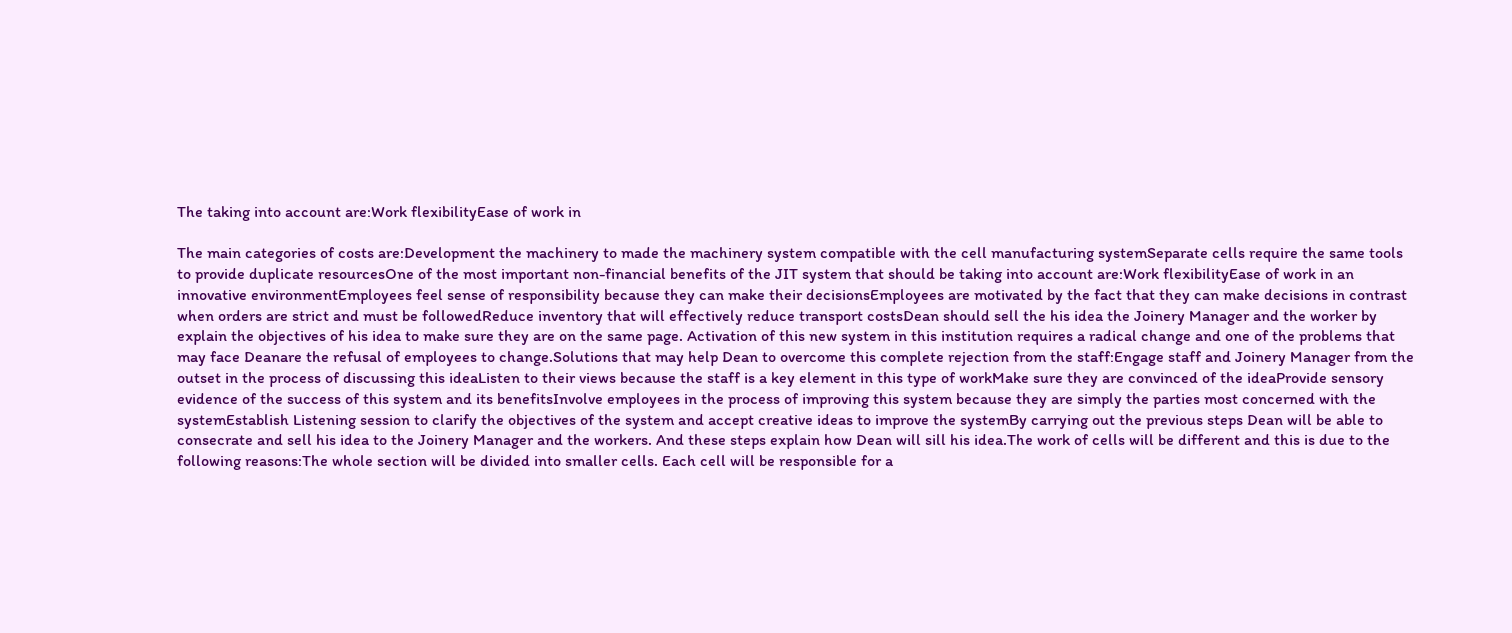The taking into account are:Work flexibilityEase of work in

The main categories of costs are:Development the machinery to made the machinery system compatible with the cell manufacturing systemSeparate cells require the same tools to provide duplicate resourcesOne of the most important non-financial benefits of the JIT system that should be taking into account are:Work flexibilityEase of work in an innovative environmentEmployees feel sense of responsibility because they can make their decisionsEmployees are motivated by the fact that they can make decisions in contrast when orders are strict and must be followedReduce inventory that will effectively reduce transport costsDean should sell the his idea the Joinery Manager and the worker by explain the objectives of his idea to make sure they are on the same page. Activation of this new system in this institution requires a radical change and one of the problems that may face Deanare the refusal of employees to change.Solutions that may help Dean to overcome this complete rejection from the staff:Engage staff and Joinery Manager from the outset in the process of discussing this ideaListen to their views because the staff is a key element in this type of workMake sure they are convinced of the ideaProvide sensory evidence of the success of this system and its benefitsInvolve employees in the process of improving this system because they are simply the parties most concerned with the systemEstablish Listening session to clarify the objectives of the system and accept creative ideas to improve the systemBy carrying out the previous steps Dean will be able to consecrate and sell his idea to the Joinery Manager and the workers. And these steps explain how Dean will sill his idea.The work of cells will be different and this is due to the following reasons:The whole section will be divided into smaller cells. Each cell will be responsible for a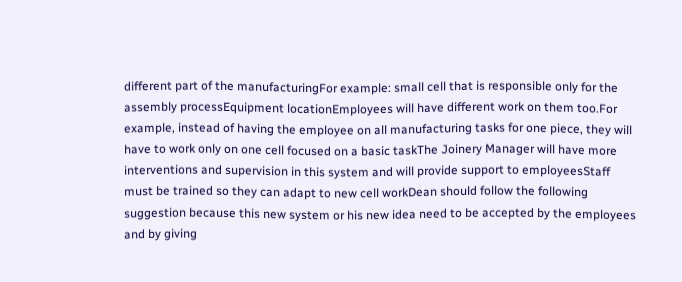different part of the manufacturingFor example: small cell that is responsible only for the assembly processEquipment locationEmployees will have different work on them too.For example, instead of having the employee on all manufacturing tasks for one piece, they will have to work only on one cell focused on a basic taskThe Joinery Manager will have more interventions and supervision in this system and will provide support to employeesStaff must be trained so they can adapt to new cell workDean should follow the following suggestion because this new system or his new idea need to be accepted by the employees and by giving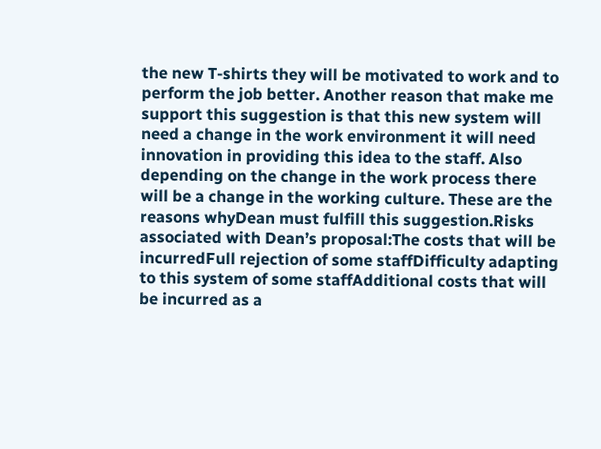the new T-shirts they will be motivated to work and to perform the job better. Another reason that make me support this suggestion is that this new system will need a change in the work environment it will need innovation in providing this idea to the staff. Also depending on the change in the work process there will be a change in the working culture. These are the reasons whyDean must fulfill this suggestion.Risks associated with Dean’s proposal:The costs that will be incurredFull rejection of some staffDifficulty adapting to this system of some staffAdditional costs that will be incurred as a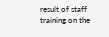result of staff training on the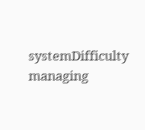systemDifficulty managing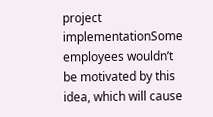project implementationSome employees wouldn’t be motivated by this idea, which will cause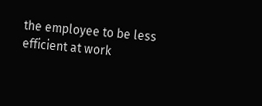the employee to be less efficient at work